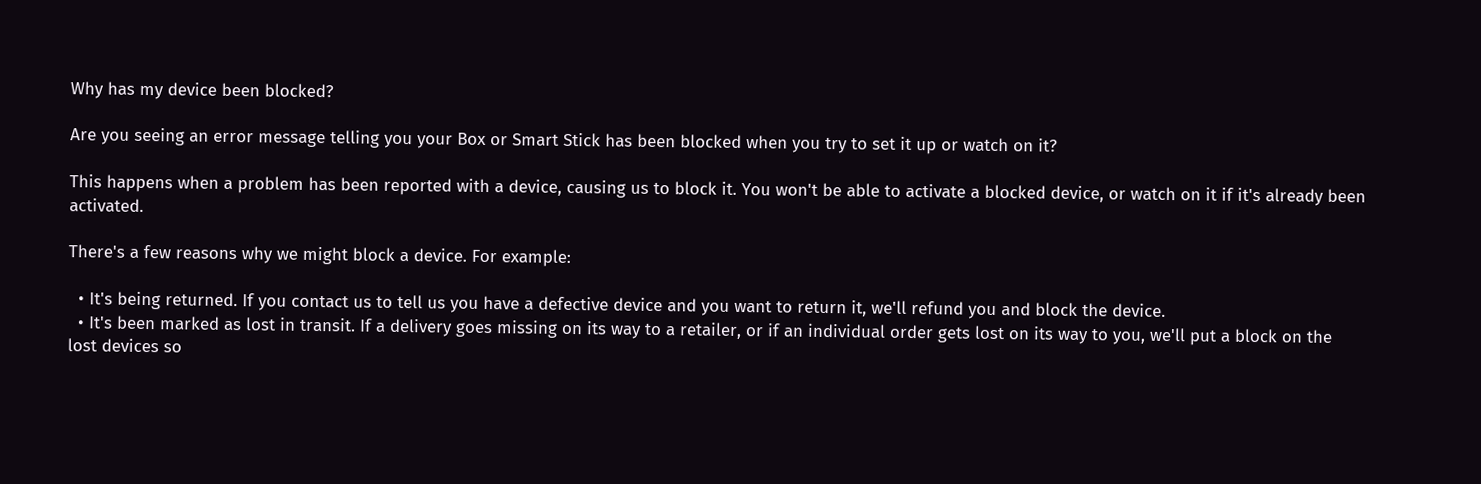Why has my device been blocked?

Are you seeing an error message telling you your Box or Smart Stick has been blocked when you try to set it up or watch on it?

This happens when a problem has been reported with a device, causing us to block it. You won't be able to activate a blocked device, or watch on it if it's already been activated.

There's a few reasons why we might block a device. For example:

  • It's being returned. If you contact us to tell us you have a defective device and you want to return it, we'll refund you and block the device.
  • It's been marked as lost in transit. If a delivery goes missing on its way to a retailer, or if an individual order gets lost on its way to you, we'll put a block on the lost devices so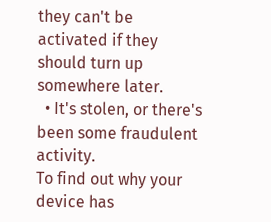they can't be activated if they should turn up somewhere later.
  • It's stolen, or there's been some fraudulent activity.
To find out why your device has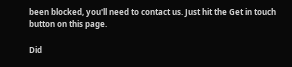been blocked, you'll need to contact us. Just hit the Get in touch button on this page.

Did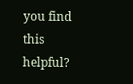you find this helpful?